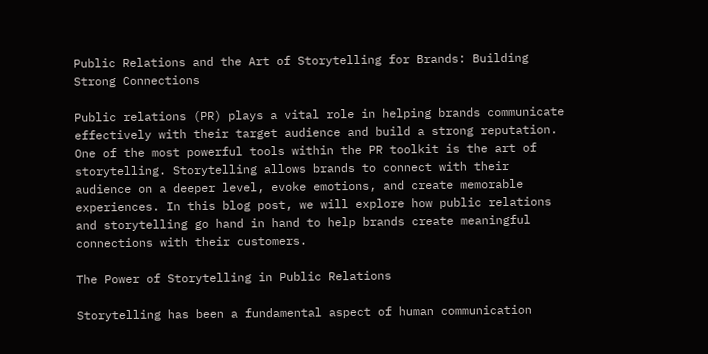Public Relations and the Art of Storytelling for Brands: Building Strong Connections

Public relations (PR) plays a vital role in helping brands communicate effectively with their target audience and build a strong reputation. One of the most powerful tools within the PR toolkit is the art of storytelling. Storytelling allows brands to connect with their audience on a deeper level, evoke emotions, and create memorable experiences. In this blog post, we will explore how public relations and storytelling go hand in hand to help brands create meaningful connections with their customers.

The Power of Storytelling in Public Relations

Storytelling has been a fundamental aspect of human communication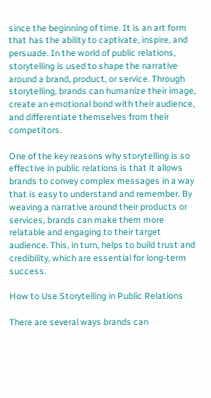since the beginning of time. It is an art form that has the ability to captivate, inspire, and persuade. In the world of public relations, storytelling is used to shape the narrative around a brand, product, or service. Through storytelling, brands can humanize their image, create an emotional bond with their audience, and differentiate themselves from their competitors.

One of the key reasons why storytelling is so effective in public relations is that it allows brands to convey complex messages in a way that is easy to understand and remember. By weaving a narrative around their products or services, brands can make them more relatable and engaging to their target audience. This, in turn, helps to build trust and credibility, which are essential for long-term success.

How to Use Storytelling in Public Relations

There are several ways brands can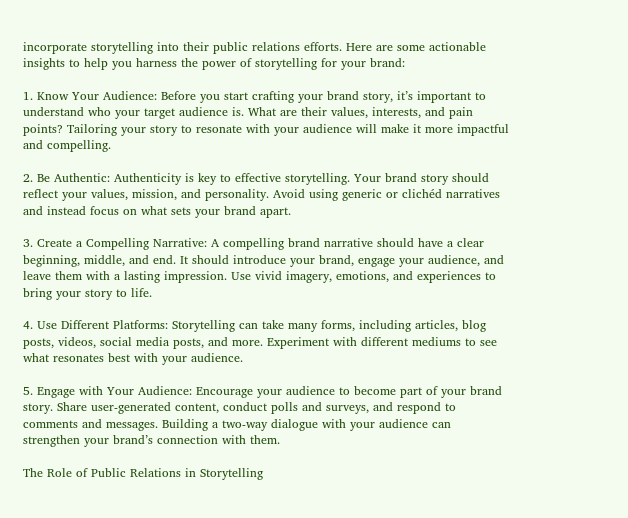incorporate storytelling into their public relations efforts. Here are some actionable insights to help you harness the power of storytelling for your brand:

1. Know Your Audience: Before you start crafting your brand story, it’s important to understand who your target audience is. What are their values, interests, and pain points? Tailoring your story to resonate with your audience will make it more impactful and compelling.

2. Be Authentic: Authenticity is key to effective storytelling. Your brand story should reflect your values, mission, and personality. Avoid using generic or clichéd narratives and instead focus on what sets your brand apart.

3. Create a Compelling Narrative: A compelling brand narrative should have a clear beginning, middle, and end. It should introduce your brand, engage your audience, and leave them with a lasting impression. Use vivid imagery, emotions, and experiences to bring your story to life.

4. Use Different Platforms: Storytelling can take many forms, including articles, blog posts, videos, social media posts, and more. Experiment with different mediums to see what resonates best with your audience.

5. Engage with Your Audience: Encourage your audience to become part of your brand story. Share user-generated content, conduct polls and surveys, and respond to comments and messages. Building a two-way dialogue with your audience can strengthen your brand’s connection with them.

The Role of Public Relations in Storytelling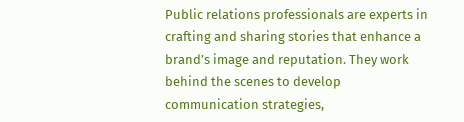Public relations professionals are experts in crafting and sharing stories that enhance a brand’s image and reputation. They work behind the scenes to develop communication strategies,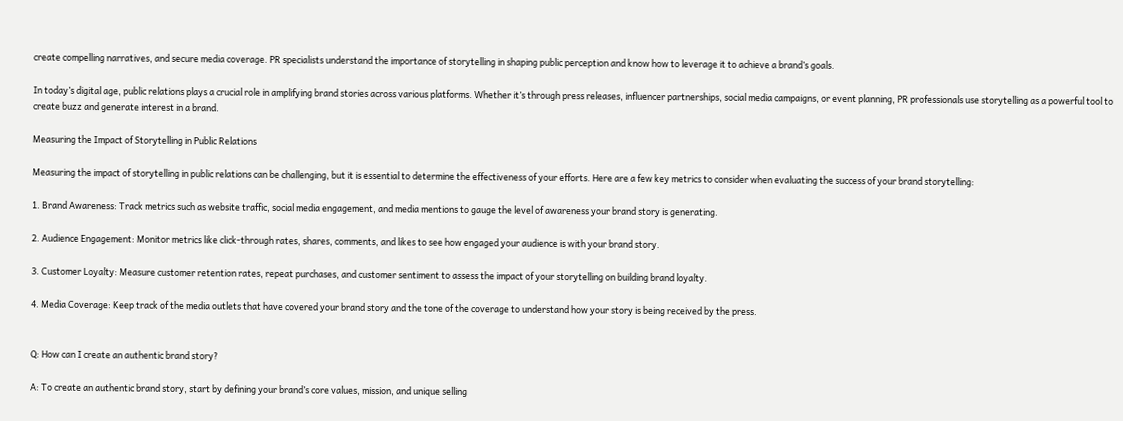create compelling narratives, and secure media coverage. PR specialists understand the importance of storytelling in shaping public perception and know how to leverage it to achieve a brand’s goals.

In today’s digital age, public relations plays a crucial role in amplifying brand stories across various platforms. Whether it’s through press releases, influencer partnerships, social media campaigns, or event planning, PR professionals use storytelling as a powerful tool to create buzz and generate interest in a brand.

Measuring the Impact of Storytelling in Public Relations

Measuring the impact of storytelling in public relations can be challenging, but it is essential to determine the effectiveness of your efforts. Here are a few key metrics to consider when evaluating the success of your brand storytelling:

1. Brand Awareness: Track metrics such as website traffic, social media engagement, and media mentions to gauge the level of awareness your brand story is generating.

2. Audience Engagement: Monitor metrics like click-through rates, shares, comments, and likes to see how engaged your audience is with your brand story.

3. Customer Loyalty: Measure customer retention rates, repeat purchases, and customer sentiment to assess the impact of your storytelling on building brand loyalty.

4. Media Coverage: Keep track of the media outlets that have covered your brand story and the tone of the coverage to understand how your story is being received by the press.


Q: How can I create an authentic brand story?

A: To create an authentic brand story, start by defining your brand’s core values, mission, and unique selling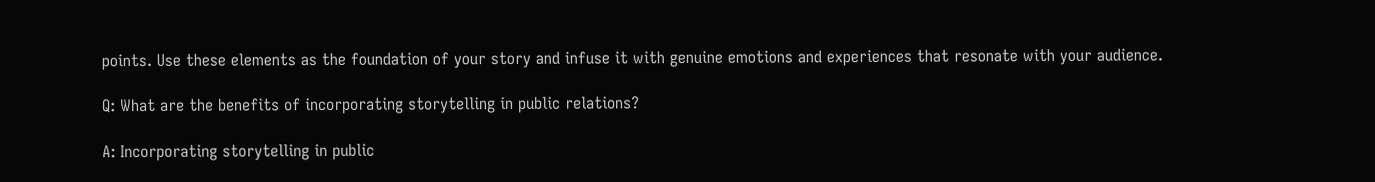points. Use these elements as the foundation of your story and infuse it with genuine emotions and experiences that resonate with your audience.

Q: What are the benefits of incorporating storytelling in public relations?

A: Incorporating storytelling in public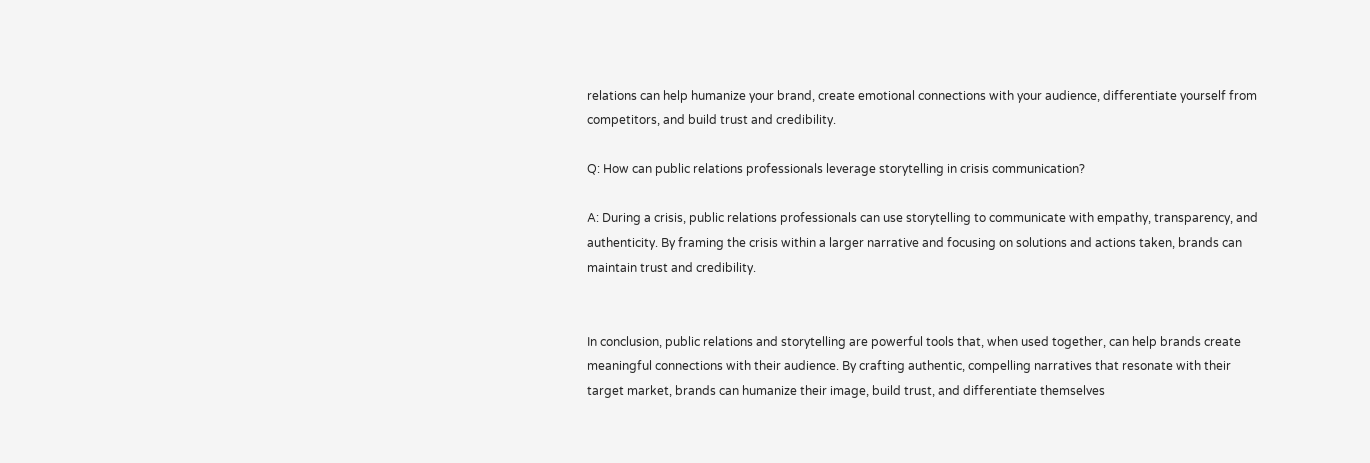relations can help humanize your brand, create emotional connections with your audience, differentiate yourself from competitors, and build trust and credibility.

Q: How can public relations professionals leverage storytelling in crisis communication?

A: During a crisis, public relations professionals can use storytelling to communicate with empathy, transparency, and authenticity. By framing the crisis within a larger narrative and focusing on solutions and actions taken, brands can maintain trust and credibility.


In conclusion, public relations and storytelling are powerful tools that, when used together, can help brands create meaningful connections with their audience. By crafting authentic, compelling narratives that resonate with their target market, brands can humanize their image, build trust, and differentiate themselves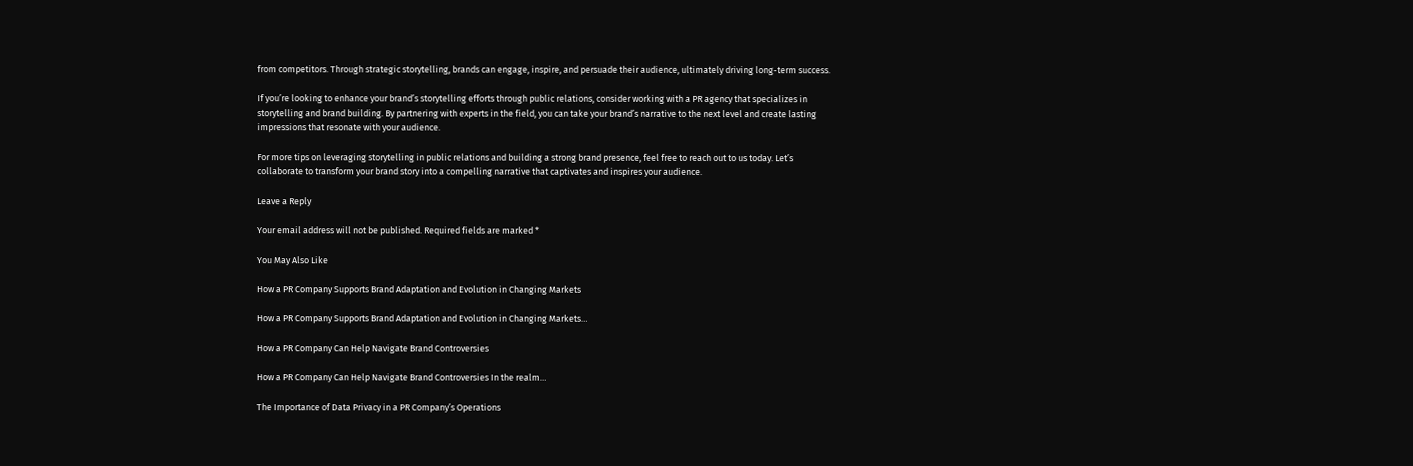from competitors. Through strategic storytelling, brands can engage, inspire, and persuade their audience, ultimately driving long-term success.

If you’re looking to enhance your brand’s storytelling efforts through public relations, consider working with a PR agency that specializes in storytelling and brand building. By partnering with experts in the field, you can take your brand’s narrative to the next level and create lasting impressions that resonate with your audience.

For more tips on leveraging storytelling in public relations and building a strong brand presence, feel free to reach out to us today. Let’s collaborate to transform your brand story into a compelling narrative that captivates and inspires your audience.

Leave a Reply

Your email address will not be published. Required fields are marked *

You May Also Like

How a PR Company Supports Brand Adaptation and Evolution in Changing Markets

How a PR Company Supports Brand Adaptation and Evolution in Changing Markets…

How a PR Company Can Help Navigate Brand Controversies

How a PR Company Can Help Navigate Brand Controversies In the realm…

The Importance of Data Privacy in a PR Company’s Operations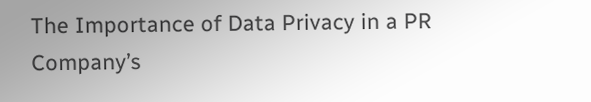The Importance of Data Privacy in a PR Company’s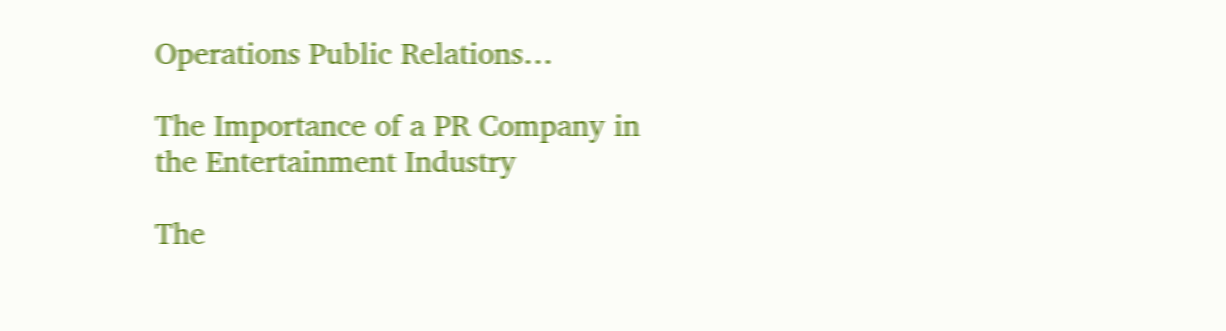Operations Public Relations…

The Importance of a PR Company in the Entertainment Industry

The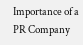Importance of a PR Company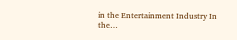in the Entertainment Industry In the…